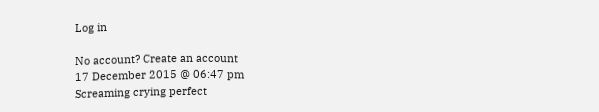Log in

No account? Create an account
17 December 2015 @ 06:47 pm
Screaming crying perfect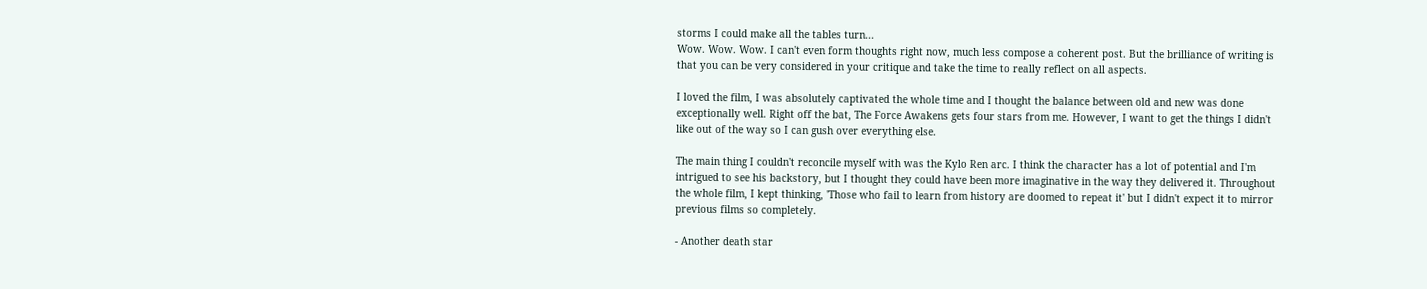storms I could make all the tables turn...
Wow. Wow. Wow. I can't even form thoughts right now, much less compose a coherent post. But the brilliance of writing is that you can be very considered in your critique and take the time to really reflect on all aspects.

I loved the film, I was absolutely captivated the whole time and I thought the balance between old and new was done exceptionally well. Right off the bat, The Force Awakens gets four stars from me. However, I want to get the things I didn't like out of the way so I can gush over everything else.

The main thing I couldn't reconcile myself with was the Kylo Ren arc. I think the character has a lot of potential and I'm intrigued to see his backstory, but I thought they could have been more imaginative in the way they delivered it. Throughout the whole film, I kept thinking, 'Those who fail to learn from history are doomed to repeat it' but I didn't expect it to mirror previous films so completely.

- Another death star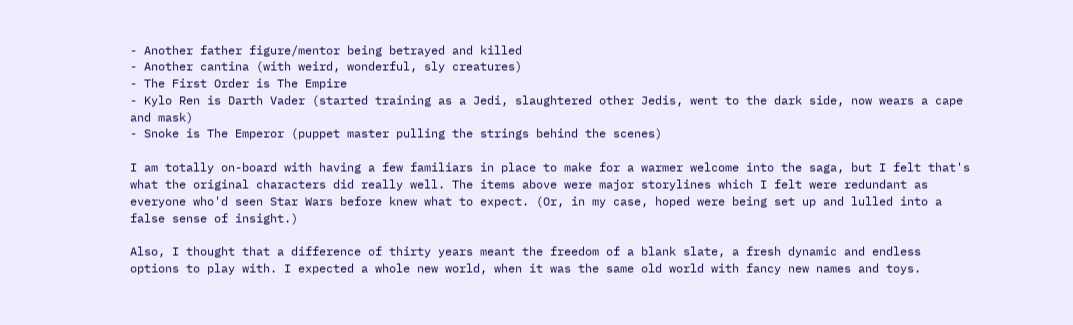- Another father figure/mentor being betrayed and killed
- Another cantina (with weird, wonderful, sly creatures)
- The First Order is The Empire
- Kylo Ren is Darth Vader (started training as a Jedi, slaughtered other Jedis, went to the dark side, now wears a cape and mask)
- Snoke is The Emperor (puppet master pulling the strings behind the scenes)

I am totally on-board with having a few familiars in place to make for a warmer welcome into the saga, but I felt that's what the original characters did really well. The items above were major storylines which I felt were redundant as everyone who'd seen Star Wars before knew what to expect. (Or, in my case, hoped were being set up and lulled into a false sense of insight.)

Also, I thought that a difference of thirty years meant the freedom of a blank slate, a fresh dynamic and endless options to play with. I expected a whole new world, when it was the same old world with fancy new names and toys.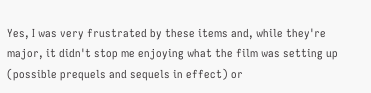Yes, I was very frustrated by these items and, while they're major, it didn't stop me enjoying what the film was setting up (possible prequels and sequels in effect) or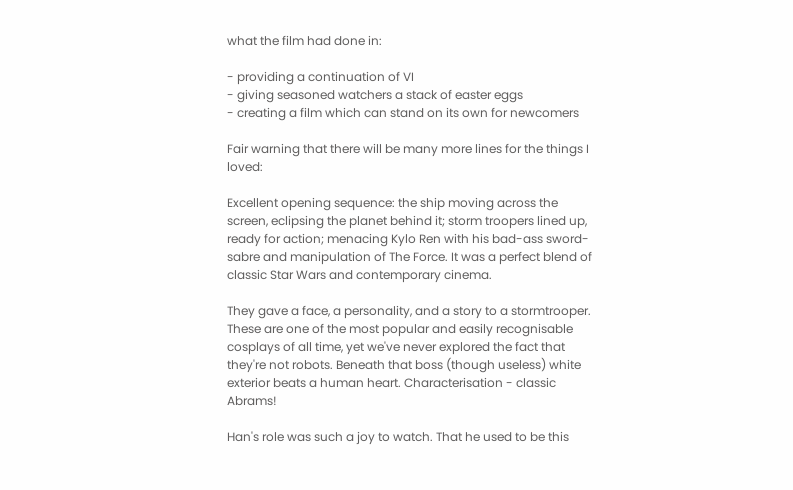what the film had done in:

- providing a continuation of VI
- giving seasoned watchers a stack of easter eggs
- creating a film which can stand on its own for newcomers

Fair warning that there will be many more lines for the things I loved:

Excellent opening sequence: the ship moving across the screen, eclipsing the planet behind it; storm troopers lined up, ready for action; menacing Kylo Ren with his bad-ass sword-sabre and manipulation of The Force. It was a perfect blend of classic Star Wars and contemporary cinema.

They gave a face, a personality, and a story to a stormtrooper. These are one of the most popular and easily recognisable cosplays of all time, yet we've never explored the fact that they're not robots. Beneath that boss (though useless) white exterior beats a human heart. Characterisation - classic Abrams!

Han's role was such a joy to watch. That he used to be this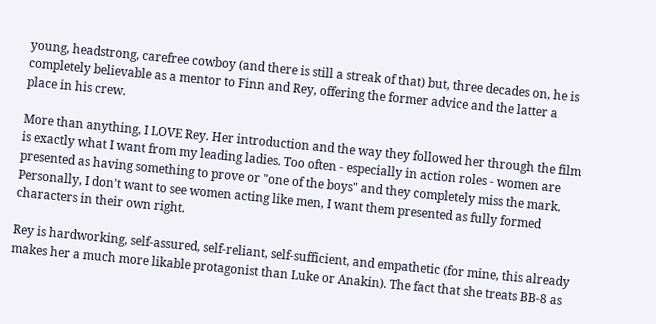young, headstrong, carefree cowboy (and there is still a streak of that) but, three decades on, he is completely believable as a mentor to Finn and Rey, offering the former advice and the latter a place in his crew.

More than anything, I LOVE Rey. Her introduction and the way they followed her through the film is exactly what I want from my leading ladies. Too often - especially in action roles - women are presented as having something to prove or "one of the boys" and they completely miss the mark. Personally, I don't want to see women acting like men, I want them presented as fully formed characters in their own right.

Rey is hardworking, self-assured, self-reliant, self-sufficient, and empathetic (for mine, this already makes her a much more likable protagonist than Luke or Anakin). The fact that she treats BB-8 as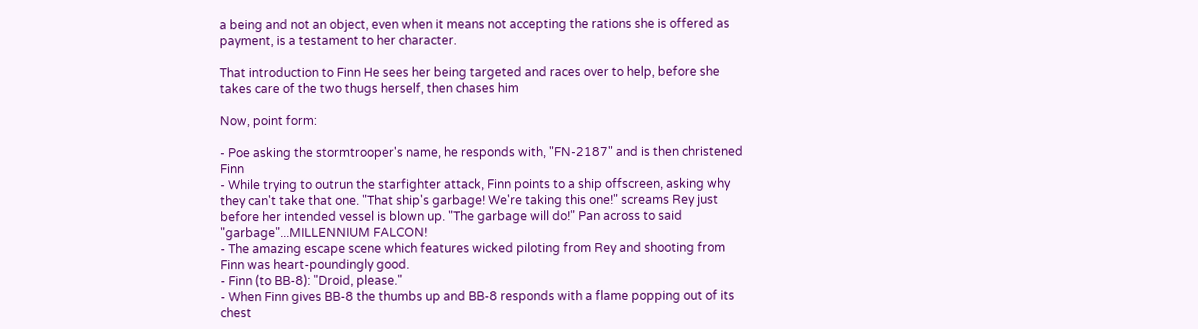a being and not an object, even when it means not accepting the rations she is offered as payment, is a testament to her character.

That introduction to Finn He sees her being targeted and races over to help, before she takes care of the two thugs herself, then chases him

Now, point form:

- Poe asking the stormtrooper's name, he responds with, "FN-2187" and is then christened Finn
- While trying to outrun the starfighter attack, Finn points to a ship offscreen, asking why they can't take that one. "That ship's garbage! We're taking this one!" screams Rey just before her intended vessel is blown up. "The garbage will do!" Pan across to said "garbage"...MILLENNIUM FALCON!
- The amazing escape scene which features wicked piloting from Rey and shooting from Finn was heart-poundingly good.
- Finn (to BB-8): "Droid, please."
- When Finn gives BB-8 the thumbs up and BB-8 responds with a flame popping out of its chest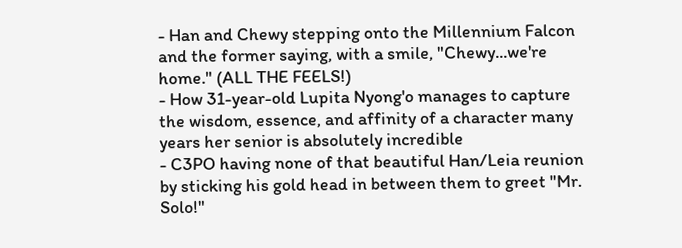- Han and Chewy stepping onto the Millennium Falcon and the former saying, with a smile, "Chewy...we're home." (ALL THE FEELS!)
- How 31-year-old Lupita Nyong'o manages to capture the wisdom, essence, and affinity of a character many years her senior is absolutely incredible
- C3PO having none of that beautiful Han/Leia reunion by sticking his gold head in between them to greet "Mr. Solo!"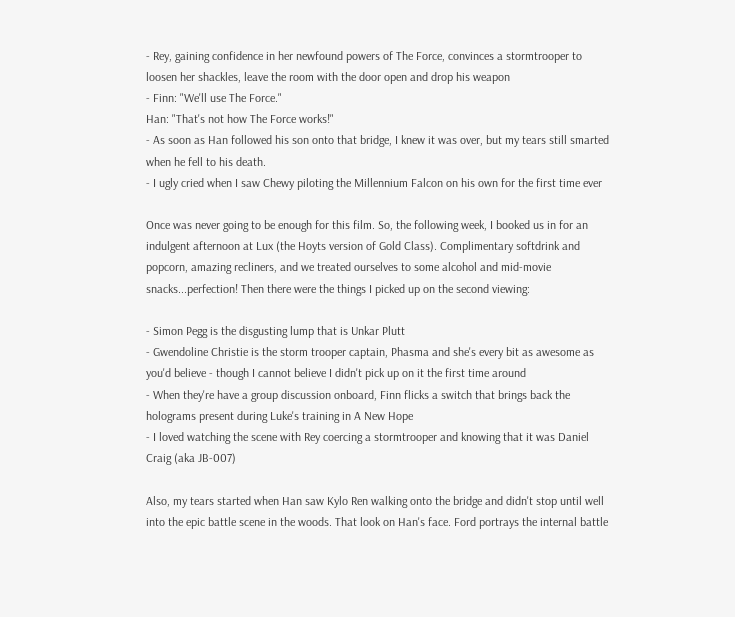- Rey, gaining confidence in her newfound powers of The Force, convinces a stormtrooper to loosen her shackles, leave the room with the door open and drop his weapon
- Finn: "We'll use The Force."
Han: "That's not how The Force works!"
- As soon as Han followed his son onto that bridge, I knew it was over, but my tears still smarted when he fell to his death.
- I ugly cried when I saw Chewy piloting the Millennium Falcon on his own for the first time ever

Once was never going to be enough for this film. So, the following week, I booked us in for an indulgent afternoon at Lux (the Hoyts version of Gold Class). Complimentary softdrink and popcorn, amazing recliners, and we treated ourselves to some alcohol and mid-movie snacks...perfection! Then there were the things I picked up on the second viewing:

- Simon Pegg is the disgusting lump that is Unkar Plutt
- Gwendoline Christie is the storm trooper captain, Phasma and she's every bit as awesome as you'd believe - though I cannot believe I didn't pick up on it the first time around
- When they're have a group discussion onboard, Finn flicks a switch that brings back the holograms present during Luke's training in A New Hope
- I loved watching the scene with Rey coercing a stormtrooper and knowing that it was Daniel Craig (aka JB-007)

Also, my tears started when Han saw Kylo Ren walking onto the bridge and didn't stop until well into the epic battle scene in the woods. That look on Han's face. Ford portrays the internal battle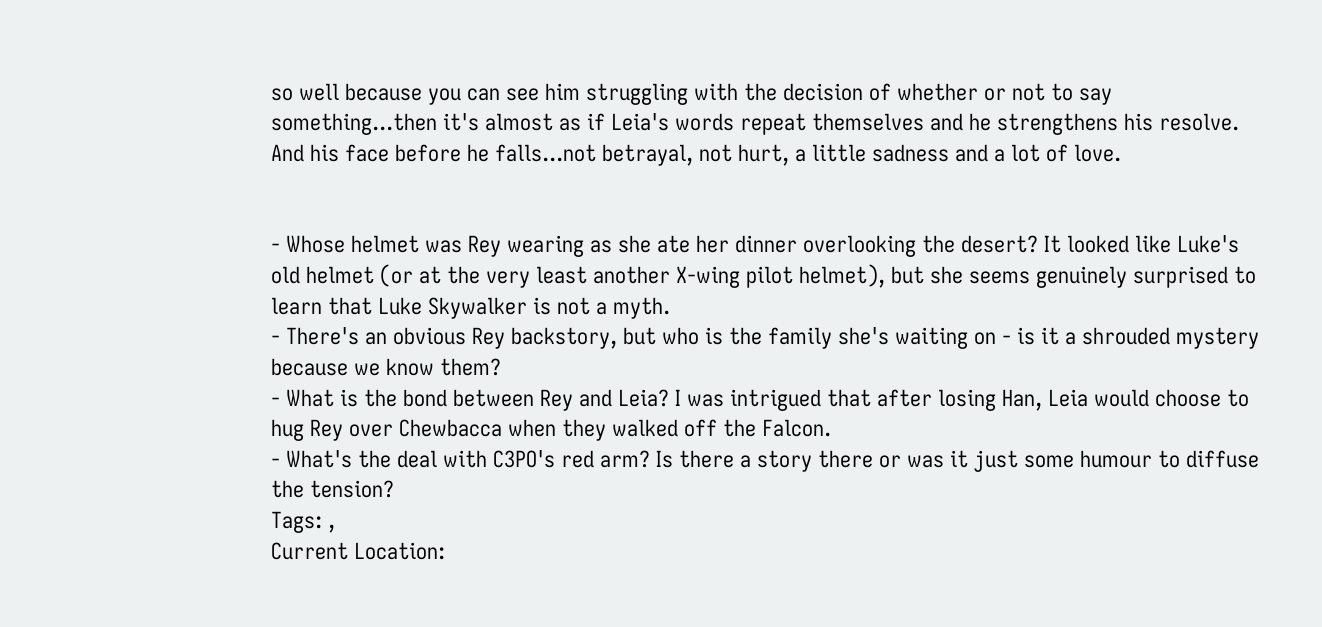so well because you can see him struggling with the decision of whether or not to say something...then it's almost as if Leia's words repeat themselves and he strengthens his resolve. And his face before he falls...not betrayal, not hurt, a little sadness and a lot of love.


- Whose helmet was Rey wearing as she ate her dinner overlooking the desert? It looked like Luke's old helmet (or at the very least another X-wing pilot helmet), but she seems genuinely surprised to learn that Luke Skywalker is not a myth.
- There's an obvious Rey backstory, but who is the family she's waiting on - is it a shrouded mystery because we know them?
- What is the bond between Rey and Leia? I was intrigued that after losing Han, Leia would choose to hug Rey over Chewbacca when they walked off the Falcon.
- What's the deal with C3PO's red arm? Is there a story there or was it just some humour to diffuse the tension?
Tags: ,
Current Location: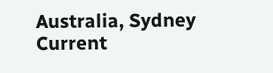Australia, Sydney
Current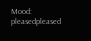Mood: pleasedpleased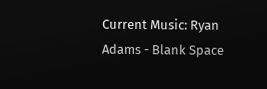Current Music: Ryan Adams - Blank Space